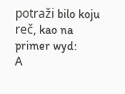potraži bilo koju reč, kao na primer wyd:
A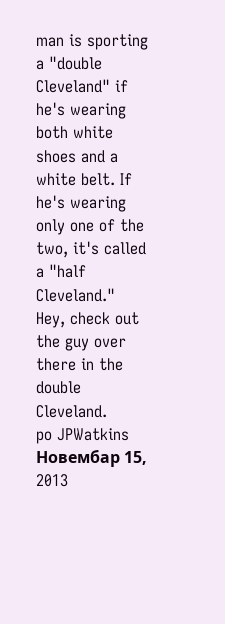man is sporting a "double Cleveland" if he's wearing both white shoes and a white belt. If he's wearing only one of the two, it's called a "half Cleveland."
Hey, check out the guy over there in the double Cleveland.
po JPWatkins Новембар 15, 2013